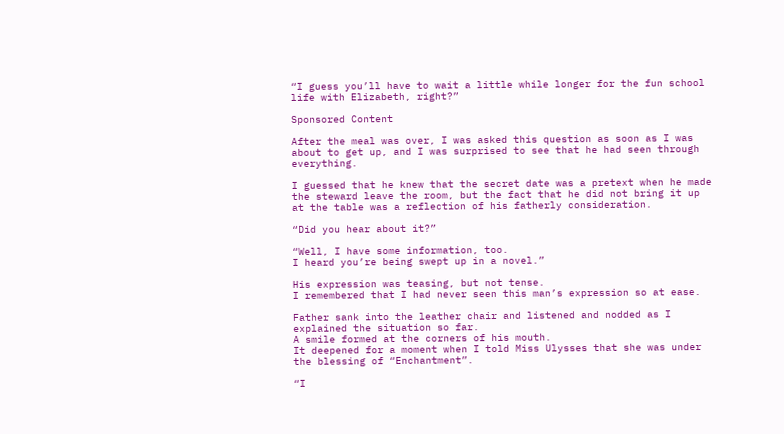“I guess you’ll have to wait a little while longer for the fun school life with Elizabeth, right?”

Sponsored Content

After the meal was over, I was asked this question as soon as I was about to get up, and I was surprised to see that he had seen through everything.

I guessed that he knew that the secret date was a pretext when he made the steward leave the room, but the fact that he did not bring it up at the table was a reflection of his fatherly consideration.

“Did you hear about it?”

“Well, I have some information, too.
I heard you’re being swept up in a novel.”

His expression was teasing, but not tense.
I remembered that I had never seen this man’s expression so at ease.

Father sank into the leather chair and listened and nodded as I explained the situation so far.
A smile formed at the corners of his mouth.
It deepened for a moment when I told Miss Ulysses that she was under the blessing of “Enchantment”.

“I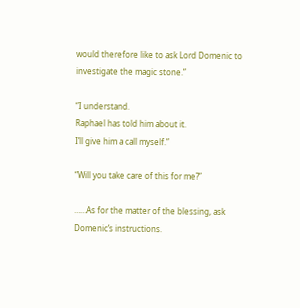would therefore like to ask Lord Domenic to investigate the magic stone.”

“I understand.
Raphael has told him about it.
I’ll give him a call myself.”

“Will you take care of this for me?”

……As for the matter of the blessing, ask Domenic’s instructions.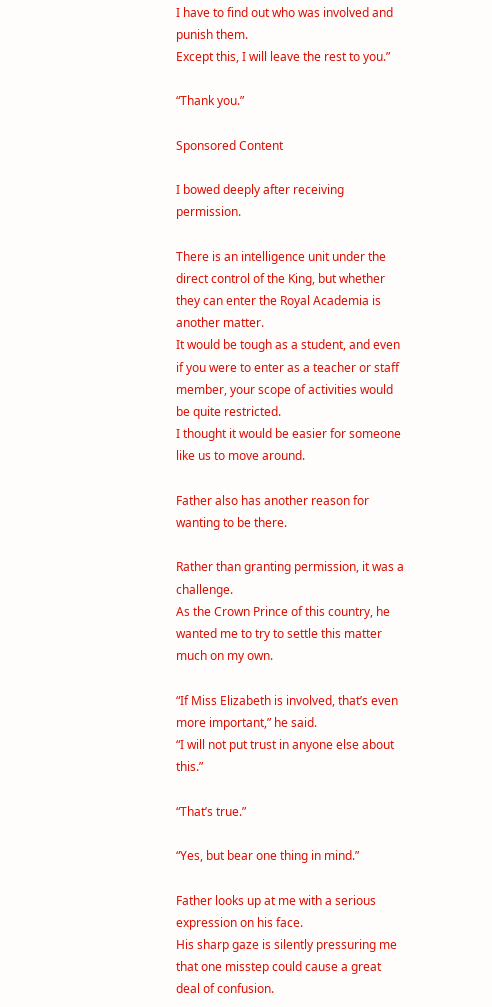I have to find out who was involved and punish them.
Except this, I will leave the rest to you.”

“Thank you.”

Sponsored Content

I bowed deeply after receiving permission.

There is an intelligence unit under the direct control of the King, but whether they can enter the Royal Academia is another matter.
It would be tough as a student, and even if you were to enter as a teacher or staff member, your scope of activities would be quite restricted.
I thought it would be easier for someone like us to move around.

Father also has another reason for wanting to be there.

Rather than granting permission, it was a challenge.
As the Crown Prince of this country, he wanted me to try to settle this matter much on my own.

“If Miss Elizabeth is involved, that’s even more important,” he said.
“I will not put trust in anyone else about this.”

“That’s true.”

“Yes, but bear one thing in mind.”

Father looks up at me with a serious expression on his face.
His sharp gaze is silently pressuring me that one misstep could cause a great deal of confusion.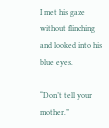I met his gaze without flinching and looked into his blue eyes.

“Don’t tell your mother.”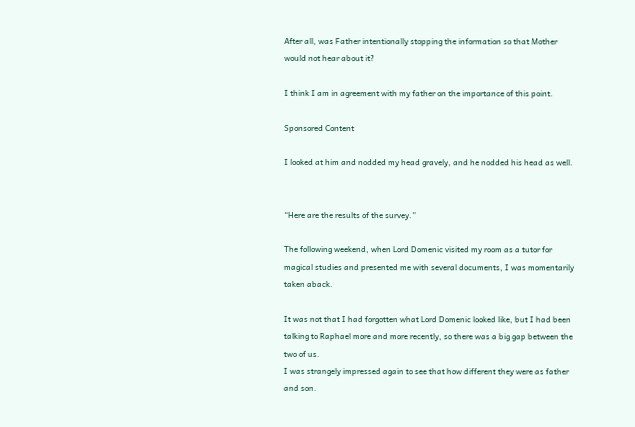After all, was Father intentionally stopping the information so that Mother would not hear about it?

I think I am in agreement with my father on the importance of this point.

Sponsored Content

I looked at him and nodded my head gravely, and he nodded his head as well.


“Here are the results of the survey.”

The following weekend, when Lord Domenic visited my room as a tutor for magical studies and presented me with several documents, I was momentarily taken aback.

It was not that I had forgotten what Lord Domenic looked like, but I had been talking to Raphael more and more recently, so there was a big gap between the two of us.
I was strangely impressed again to see that how different they were as father and son.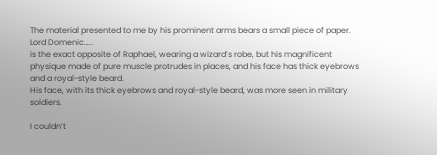The material presented to me by his prominent arms bears a small piece of paper.
Lord Domenic…..
is the exact opposite of Raphael, wearing a wizard’s robe, but his magnificent physique made of pure muscle protrudes in places, and his face has thick eyebrows and a royal-style beard.
His face, with its thick eyebrows and royal-style beard, was more seen in military soldiers.

I couldn’t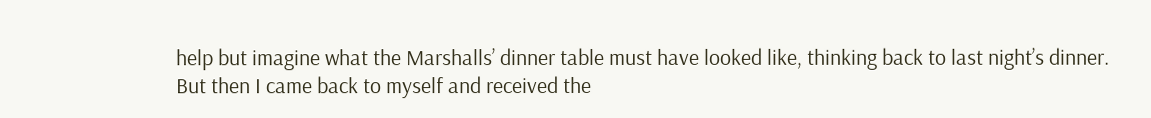help but imagine what the Marshalls’ dinner table must have looked like, thinking back to last night’s dinner.
But then I came back to myself and received the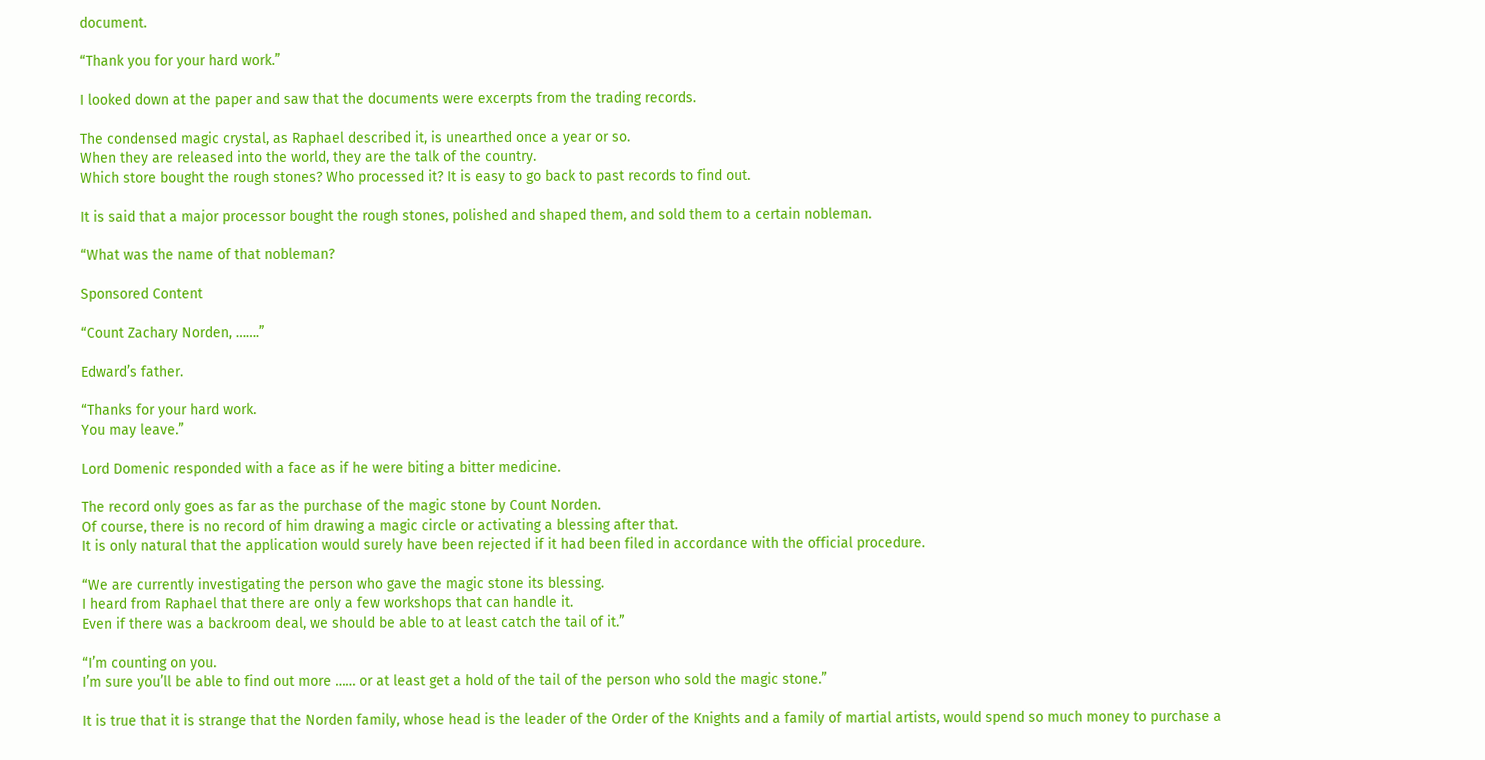document.

“Thank you for your hard work.”

I looked down at the paper and saw that the documents were excerpts from the trading records.

The condensed magic crystal, as Raphael described it, is unearthed once a year or so.
When they are released into the world, they are the talk of the country.
Which store bought the rough stones? Who processed it? It is easy to go back to past records to find out.

It is said that a major processor bought the rough stones, polished and shaped them, and sold them to a certain nobleman.

“What was the name of that nobleman?

Sponsored Content

“Count Zachary Norden, …….”

Edward’s father.

“Thanks for your hard work.
You may leave.”

Lord Domenic responded with a face as if he were biting a bitter medicine.

The record only goes as far as the purchase of the magic stone by Count Norden.
Of course, there is no record of him drawing a magic circle or activating a blessing after that.
It is only natural that the application would surely have been rejected if it had been filed in accordance with the official procedure.

“We are currently investigating the person who gave the magic stone its blessing.
I heard from Raphael that there are only a few workshops that can handle it.
Even if there was a backroom deal, we should be able to at least catch the tail of it.”

“I’m counting on you.
I’m sure you’ll be able to find out more …… or at least get a hold of the tail of the person who sold the magic stone.”

It is true that it is strange that the Norden family, whose head is the leader of the Order of the Knights and a family of martial artists, would spend so much money to purchase a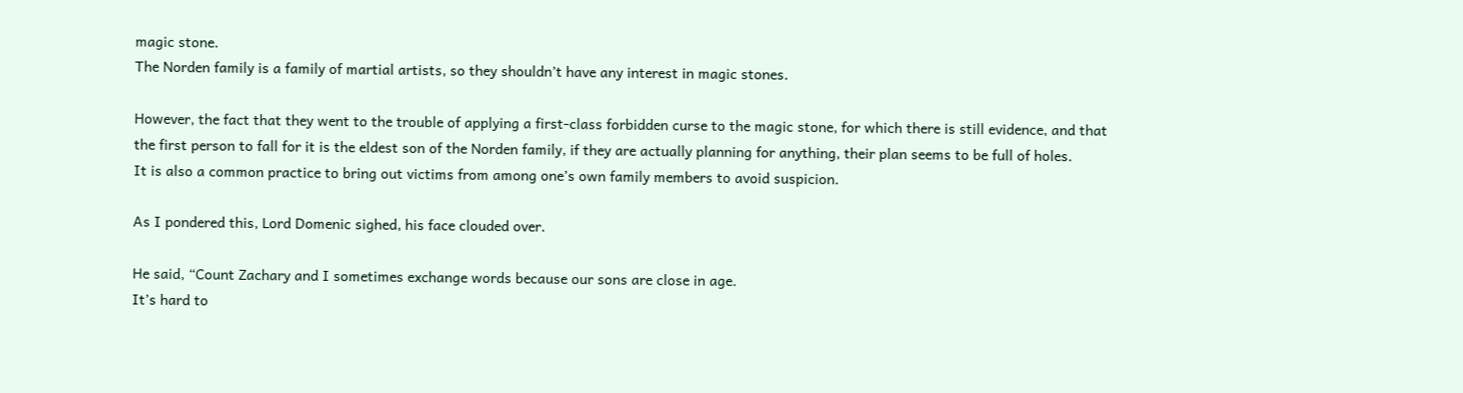magic stone.
The Norden family is a family of martial artists, so they shouldn’t have any interest in magic stones.

However, the fact that they went to the trouble of applying a first-class forbidden curse to the magic stone, for which there is still evidence, and that the first person to fall for it is the eldest son of the Norden family, if they are actually planning for anything, their plan seems to be full of holes.
It is also a common practice to bring out victims from among one’s own family members to avoid suspicion.

As I pondered this, Lord Domenic sighed, his face clouded over.

He said, “Count Zachary and I sometimes exchange words because our sons are close in age.
It’s hard to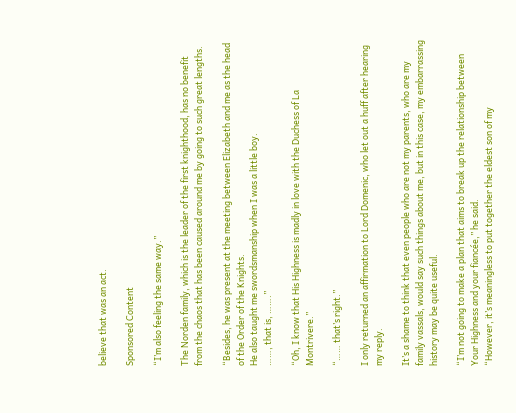believe that was an act.

Sponsored Content

“I’m also feeling the same way.”

The Norden family, which is the leader of the first knighthood, has no benefit from the chaos that has been caused around me by going to such great lengths.

“Besides, he was present at the meeting between Elizabeth and me as the head of the Order of the Knights.
He also taught me swordsmanship when I was a little boy.
……, that is, …….”

“Oh, I know that His Highness is madly in love with the Duchess of La Montrivere.”

“…… that’s right.”

I only returned an affirmation to Lord Domenic, who let out a huff after hearing my reply.

It’s a shame to think that even people who are not my parents, who are my family vassals, would say such things about me, but in this case, my embarrassing history may be quite useful.

“I’m not going to make a plan that aims to break up the relationship between Your Highness and your fiancée,” he said.
“However, it’s meaningless to put together the eldest son of my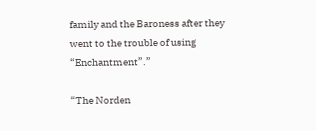family and the Baroness after they went to the trouble of using “Enchantment”.”

“The Norden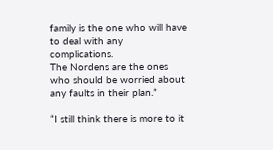family is the one who will have to deal with any complications.
The Nordens are the ones who should be worried about any faults in their plan.”

“I still think there is more to it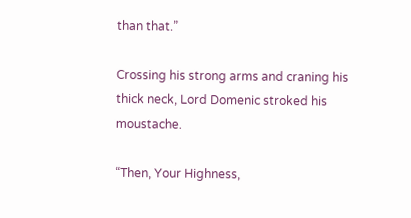than that.”

Crossing his strong arms and craning his thick neck, Lord Domenic stroked his moustache.

“Then, Your Highness,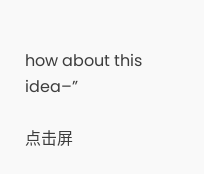how about this idea–”

点击屏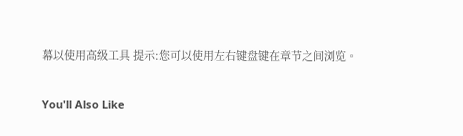幕以使用高级工具 提示:您可以使用左右键盘键在章节之间浏览。

You'll Also Like